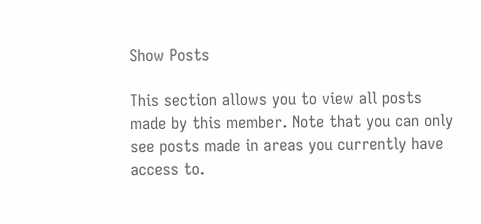Show Posts

This section allows you to view all posts made by this member. Note that you can only see posts made in areas you currently have access to.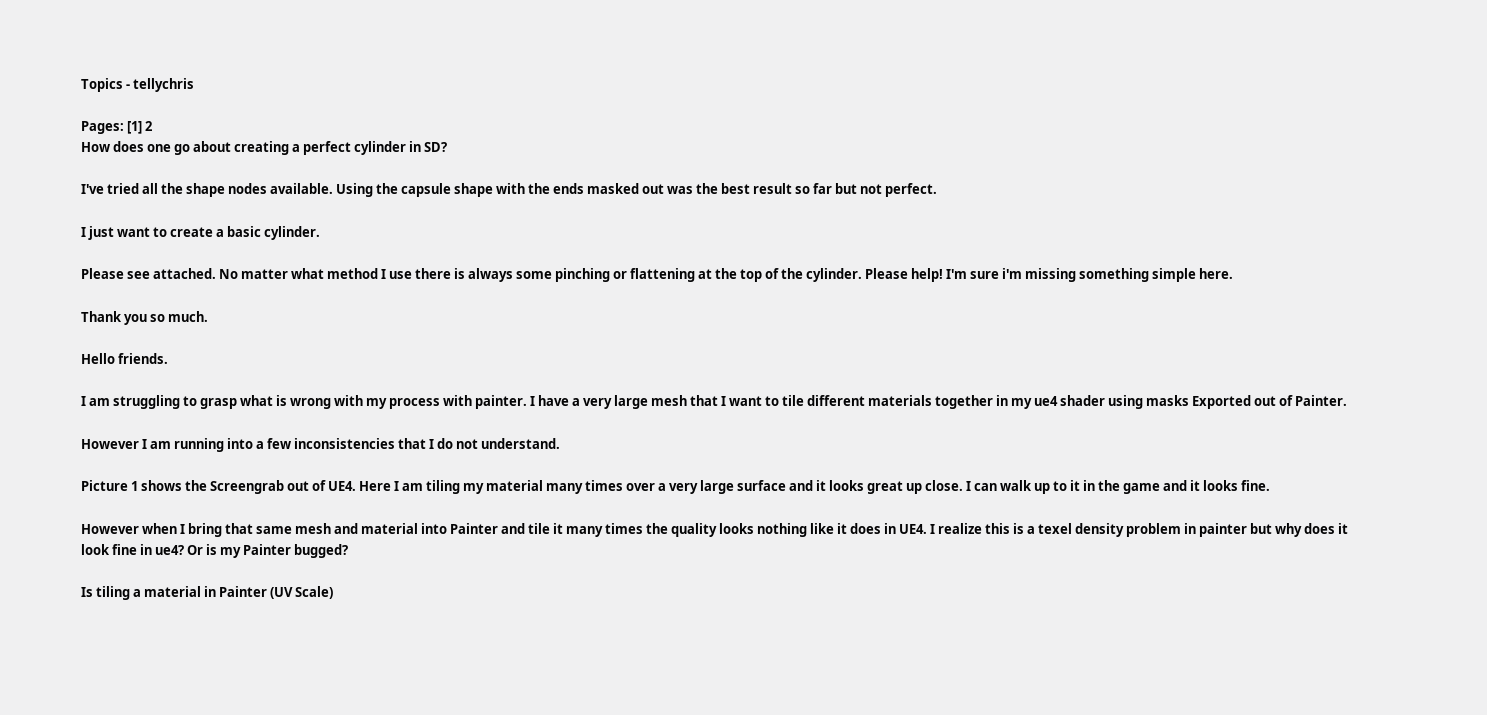Topics - tellychris

Pages: [1] 2
How does one go about creating a perfect cylinder in SD?

I've tried all the shape nodes available. Using the capsule shape with the ends masked out was the best result so far but not perfect.

I just want to create a basic cylinder.

Please see attached. No matter what method I use there is always some pinching or flattening at the top of the cylinder. Please help! I'm sure i'm missing something simple here.

Thank you so much.

Hello friends.

I am struggling to grasp what is wrong with my process with painter. I have a very large mesh that I want to tile different materials together in my ue4 shader using masks Exported out of Painter.

However I am running into a few inconsistencies that I do not understand.

Picture 1 shows the Screengrab out of UE4. Here I am tiling my material many times over a very large surface and it looks great up close. I can walk up to it in the game and it looks fine.

However when I bring that same mesh and material into Painter and tile it many times the quality looks nothing like it does in UE4. I realize this is a texel density problem in painter but why does it look fine in ue4? Or is my Painter bugged?

Is tiling a material in Painter (UV Scale)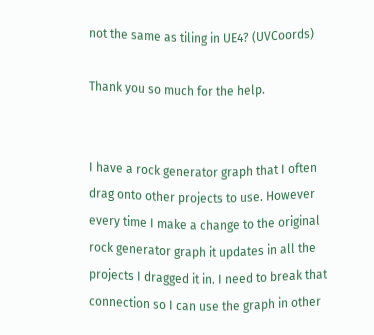not the same as tiling in UE4? (UVCoords)

Thank you so much for the help.


I have a rock generator graph that I often drag onto other projects to use. However every time I make a change to the original rock generator graph it updates in all the projects I dragged it in. I need to break that connection so I can use the graph in other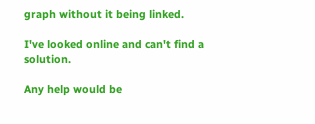graph without it being linked.

I've looked online and can't find a solution.

Any help would be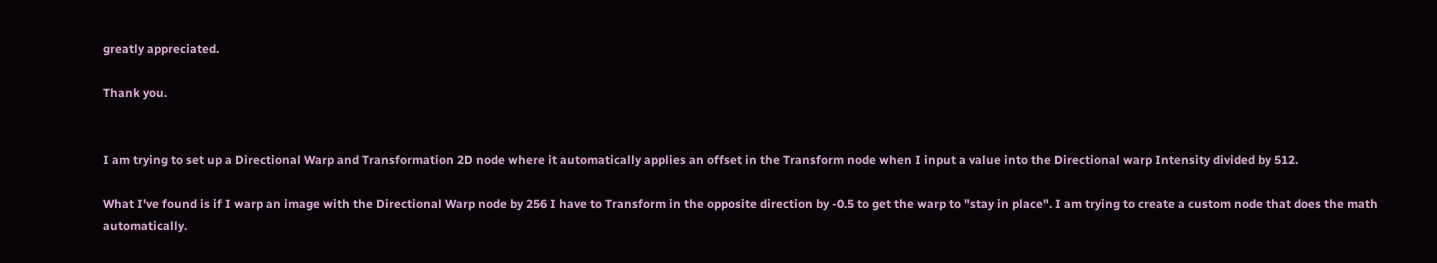greatly appreciated.

Thank you.


I am trying to set up a Directional Warp and Transformation 2D node where it automatically applies an offset in the Transform node when I input a value into the Directional warp Intensity divided by 512.

What I've found is if I warp an image with the Directional Warp node by 256 I have to Transform in the opposite direction by -0.5 to get the warp to "stay in place". I am trying to create a custom node that does the math automatically.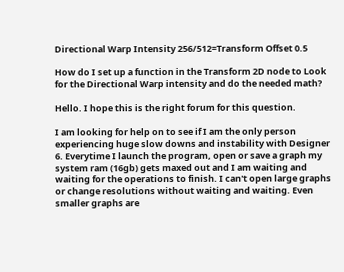Directional Warp Intensity 256/512=Transform Offset 0.5

How do I set up a function in the Transform 2D node to Look for the Directional Warp intensity and do the needed math?

Hello. I hope this is the right forum for this question.

I am looking for help on to see if I am the only person experiencing huge slow downs and instability with Designer 6. Everytime I launch the program, open or save a graph my system ram (16gb) gets maxed out and I am waiting and waiting for the operations to finish. I can't open large graphs or change resolutions without waiting and waiting. Even smaller graphs are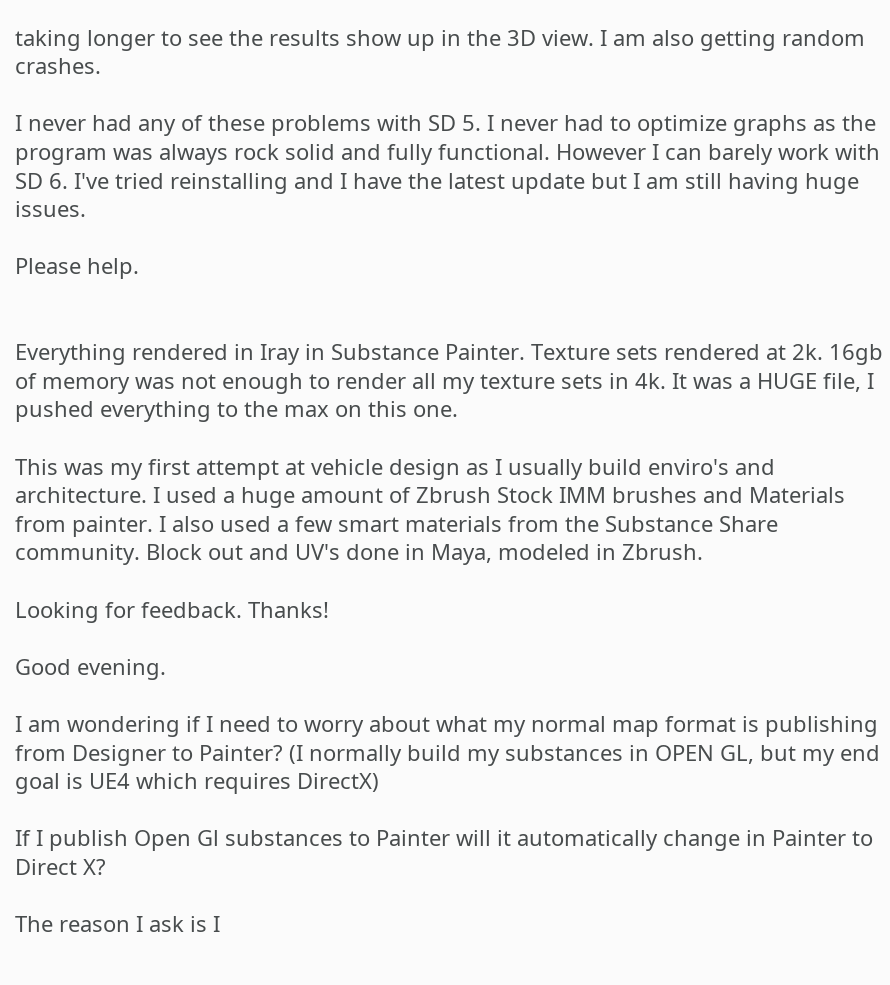taking longer to see the results show up in the 3D view. I am also getting random crashes.

I never had any of these problems with SD 5. I never had to optimize graphs as the program was always rock solid and fully functional. However I can barely work with SD 6. I've tried reinstalling and I have the latest update but I am still having huge issues.

Please help.


Everything rendered in Iray in Substance Painter. Texture sets rendered at 2k. 16gb of memory was not enough to render all my texture sets in 4k. It was a HUGE file, I pushed everything to the max on this one.

This was my first attempt at vehicle design as I usually build enviro's and architecture. I used a huge amount of Zbrush Stock IMM brushes and Materials from painter. I also used a few smart materials from the Substance Share community. Block out and UV's done in Maya, modeled in Zbrush.

Looking for feedback. Thanks!

Good evening.

I am wondering if I need to worry about what my normal map format is publishing from Designer to Painter? (I normally build my substances in OPEN GL, but my end goal is UE4 which requires DirectX)

If I publish Open Gl substances to Painter will it automatically change in Painter to Direct X?

The reason I ask is I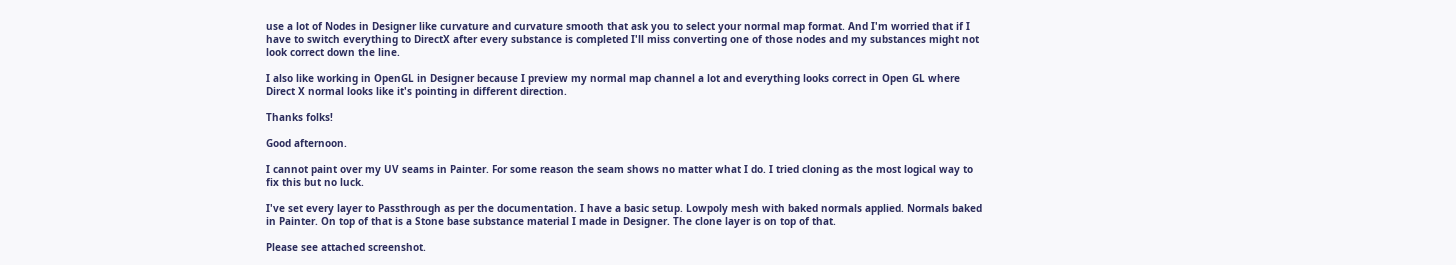use a lot of Nodes in Designer like curvature and curvature smooth that ask you to select your normal map format. And I'm worried that if I have to switch everything to DirectX after every substance is completed I'll miss converting one of those nodes and my substances might not look correct down the line.

I also like working in OpenGL in Designer because I preview my normal map channel a lot and everything looks correct in Open GL where Direct X normal looks like it's pointing in different direction.

Thanks folks!

Good afternoon.

I cannot paint over my UV seams in Painter. For some reason the seam shows no matter what I do. I tried cloning as the most logical way to fix this but no luck.

I've set every layer to Passthrough as per the documentation. I have a basic setup. Lowpoly mesh with baked normals applied. Normals baked in Painter. On top of that is a Stone base substance material I made in Designer. The clone layer is on top of that.

Please see attached screenshot.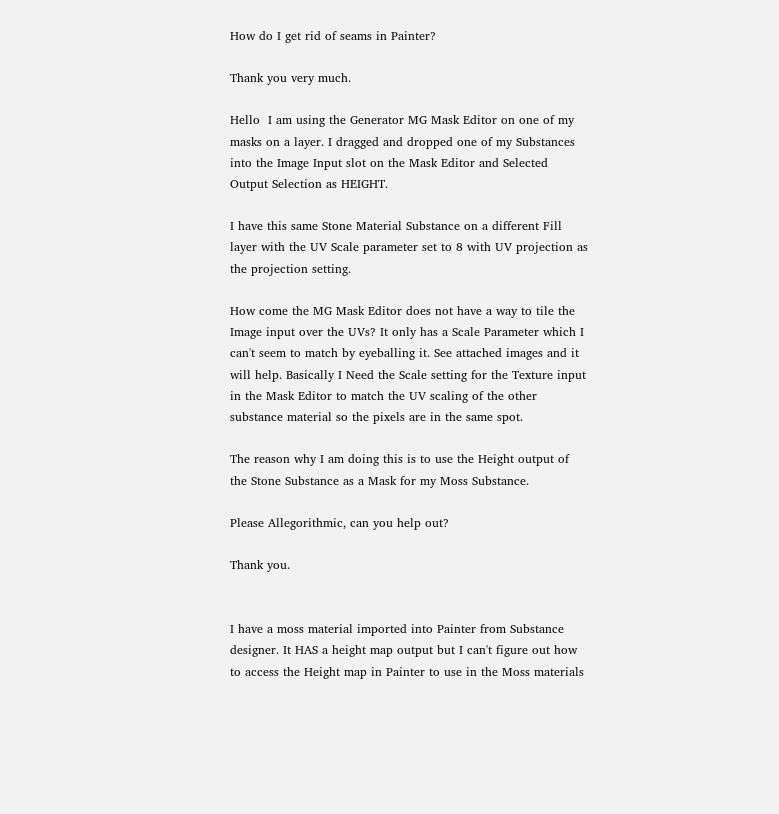How do I get rid of seams in Painter?

Thank you very much.

Hello  I am using the Generator MG Mask Editor on one of my masks on a layer. I dragged and dropped one of my Substances into the Image Input slot on the Mask Editor and Selected Output Selection as HEIGHT.

I have this same Stone Material Substance on a different Fill layer with the UV Scale parameter set to 8 with UV projection as the projection setting.

How come the MG Mask Editor does not have a way to tile the Image input over the UVs? It only has a Scale Parameter which I can't seem to match by eyeballing it. See attached images and it will help. Basically I Need the Scale setting for the Texture input in the Mask Editor to match the UV scaling of the other substance material so the pixels are in the same spot.

The reason why I am doing this is to use the Height output of the Stone Substance as a Mask for my Moss Substance.

Please Allegorithmic, can you help out?

Thank you.


I have a moss material imported into Painter from Substance designer. It HAS a height map output but I can't figure out how to access the Height map in Painter to use in the Moss materials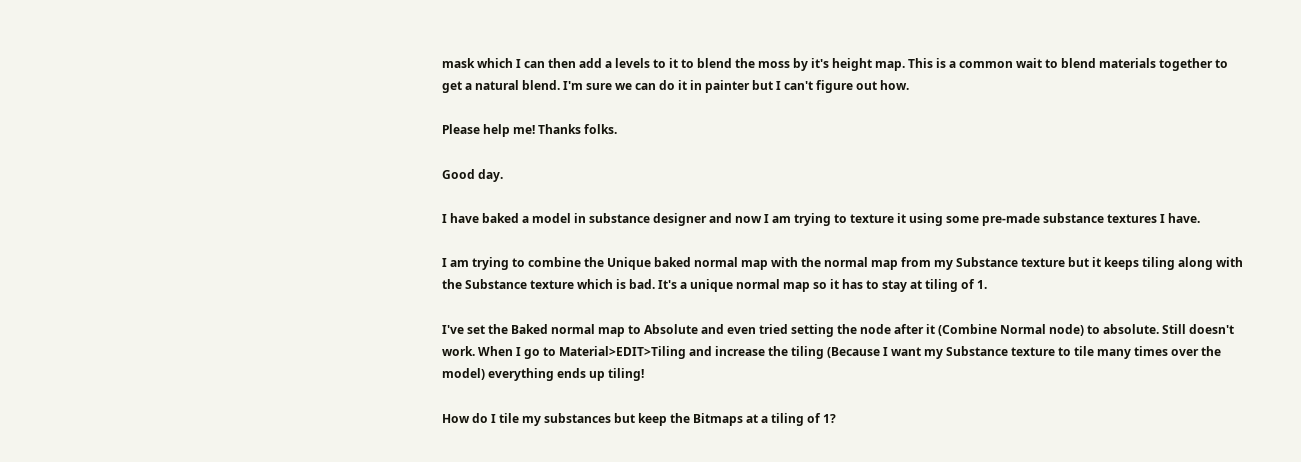mask which I can then add a levels to it to blend the moss by it's height map. This is a common wait to blend materials together to get a natural blend. I'm sure we can do it in painter but I can't figure out how.

Please help me! Thanks folks.

Good day.

I have baked a model in substance designer and now I am trying to texture it using some pre-made substance textures I have.

I am trying to combine the Unique baked normal map with the normal map from my Substance texture but it keeps tiling along with the Substance texture which is bad. It's a unique normal map so it has to stay at tiling of 1.

I've set the Baked normal map to Absolute and even tried setting the node after it (Combine Normal node) to absolute. Still doesn't work. When I go to Material>EDIT>Tiling and increase the tiling (Because I want my Substance texture to tile many times over the model) everything ends up tiling!

How do I tile my substances but keep the Bitmaps at a tiling of 1?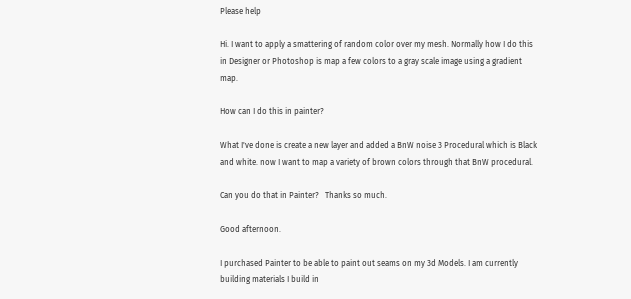Please help

Hi. I want to apply a smattering of random color over my mesh. Normally how I do this in Designer or Photoshop is map a few colors to a gray scale image using a gradient map.

How can I do this in painter?

What I've done is create a new layer and added a BnW noise 3 Procedural which is Black and white. now I want to map a variety of brown colors through that BnW procedural.

Can you do that in Painter?   Thanks so much.

Good afternoon.

I purchased Painter to be able to paint out seams on my 3d Models. I am currently building materials I build in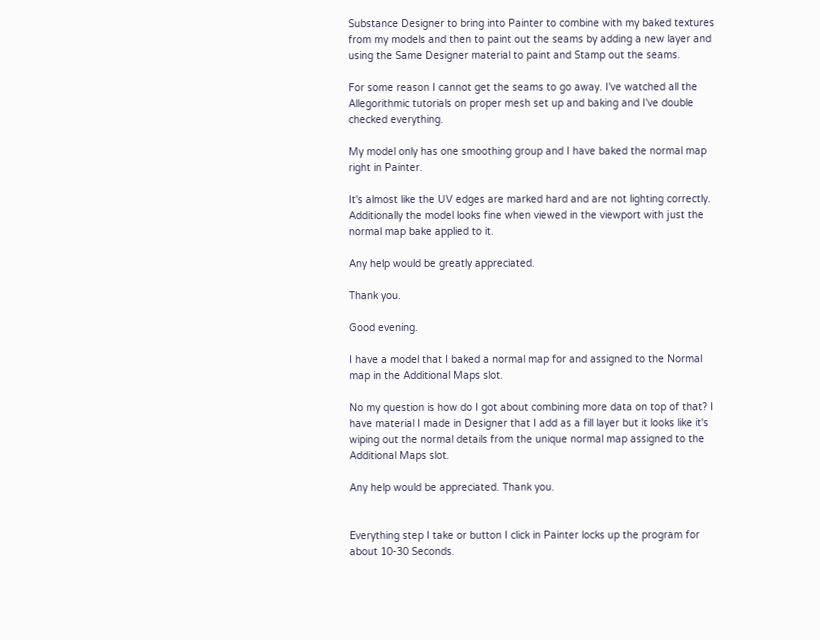Substance Designer to bring into Painter to combine with my baked textures from my models and then to paint out the seams by adding a new layer and using the Same Designer material to paint and Stamp out the seams.

For some reason I cannot get the seams to go away. I've watched all the Allegorithmic tutorials on proper mesh set up and baking and I've double checked everything.

My model only has one smoothing group and I have baked the normal map right in Painter.

It's almost like the UV edges are marked hard and are not lighting correctly. Additionally the model looks fine when viewed in the viewport with just the normal map bake applied to it.

Any help would be greatly appreciated.

Thank you.

Good evening.

I have a model that I baked a normal map for and assigned to the Normal map in the Additional Maps slot.

No my question is how do I got about combining more data on top of that? I have material I made in Designer that I add as a fill layer but it looks like it's wiping out the normal details from the unique normal map assigned to the Additional Maps slot.

Any help would be appreciated. Thank you.


Everything step I take or button I click in Painter locks up the program for about 10-30 Seconds.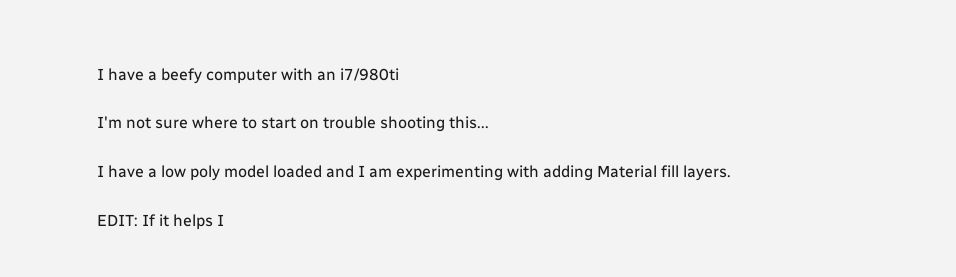I have a beefy computer with an i7/980ti

I'm not sure where to start on trouble shooting this...

I have a low poly model loaded and I am experimenting with adding Material fill layers.

EDIT: If it helps I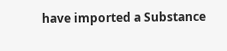have imported a Substance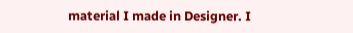material I made in Designer. I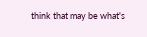think that may be what's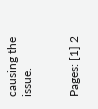causing the issue.


Pages: [1] 2